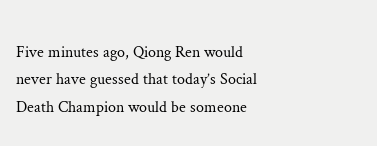Five minutes ago, Qiong Ren would never have guessed that today’s Social Death Champion would be someone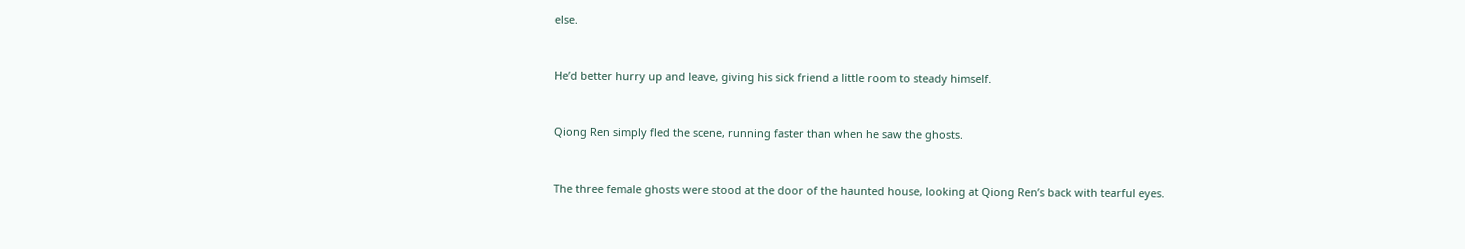else.



He’d better hurry up and leave, giving his sick friend a little room to steady himself.



Qiong Ren simply fled the scene, running faster than when he saw the ghosts.



The three female ghosts were stood at the door of the haunted house, looking at Qiong Ren’s back with tearful eyes.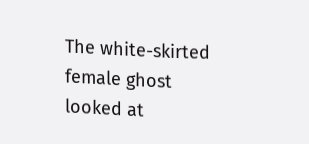The white-skirted female ghost looked at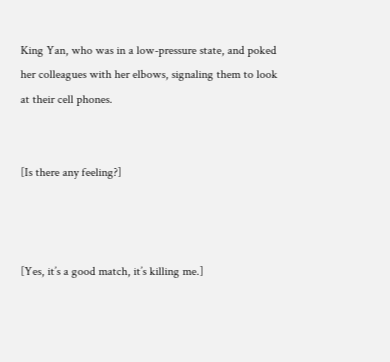King Yan, who was in a low-pressure state, and poked her colleagues with her elbows, signaling them to look at their cell phones.


[Is there any feeling?]



[Yes, it’s a good match, it’s killing me.]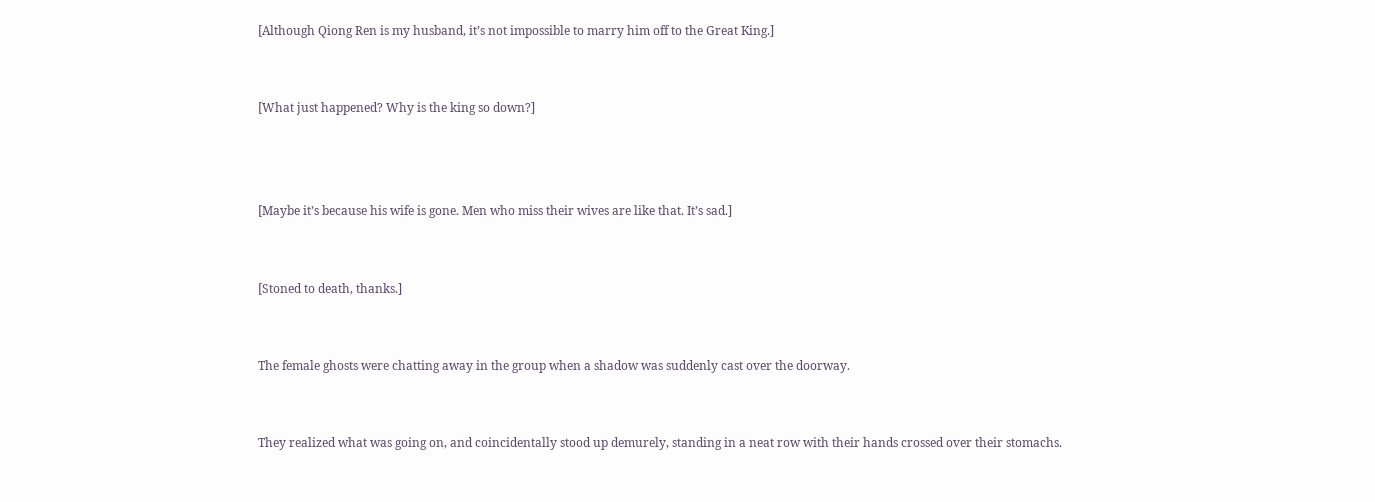[Although Qiong Ren is my husband, it’s not impossible to marry him off to the Great King.]


[What just happened? Why is the king so down?]



[Maybe it’s because his wife is gone. Men who miss their wives are like that. It’s sad.]


[Stoned to death, thanks.]


The female ghosts were chatting away in the group when a shadow was suddenly cast over the doorway.


They realized what was going on, and coincidentally stood up demurely, standing in a neat row with their hands crossed over their stomachs.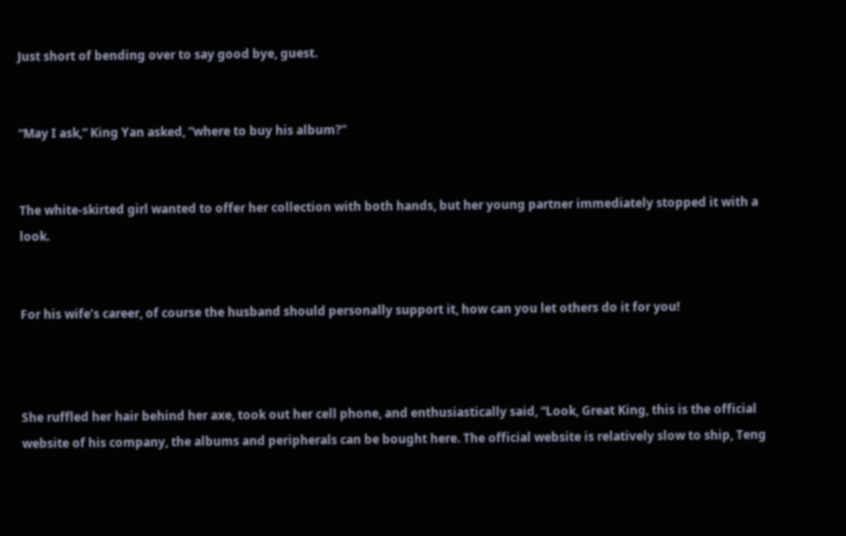Just short of bending over to say good bye, guest.


“May I ask,” King Yan asked, “where to buy his album?”


The white-skirted girl wanted to offer her collection with both hands, but her young partner immediately stopped it with a look.


For his wife’s career, of course the husband should personally support it, how can you let others do it for you!



She ruffled her hair behind her axe, took out her cell phone, and enthusiastically said, “Look, Great King, this is the official website of his company, the albums and peripherals can be bought here. The official website is relatively slow to ship, Teng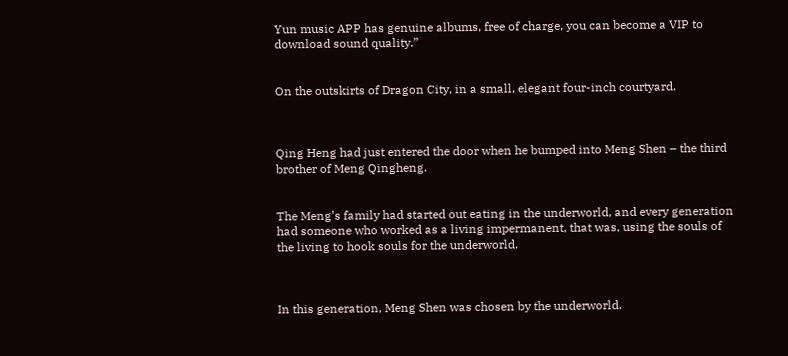Yun music APP has genuine albums, free of charge, you can become a VIP to download sound quality.”


On the outskirts of Dragon City, in a small, elegant four-inch courtyard.



Qing Heng had just entered the door when he bumped into Meng Shen – the third brother of Meng Qingheng.


The Meng’s family had started out eating in the underworld, and every generation had someone who worked as a living impermanent, that was, using the souls of the living to hook souls for the underworld.



In this generation, Meng Shen was chosen by the underworld.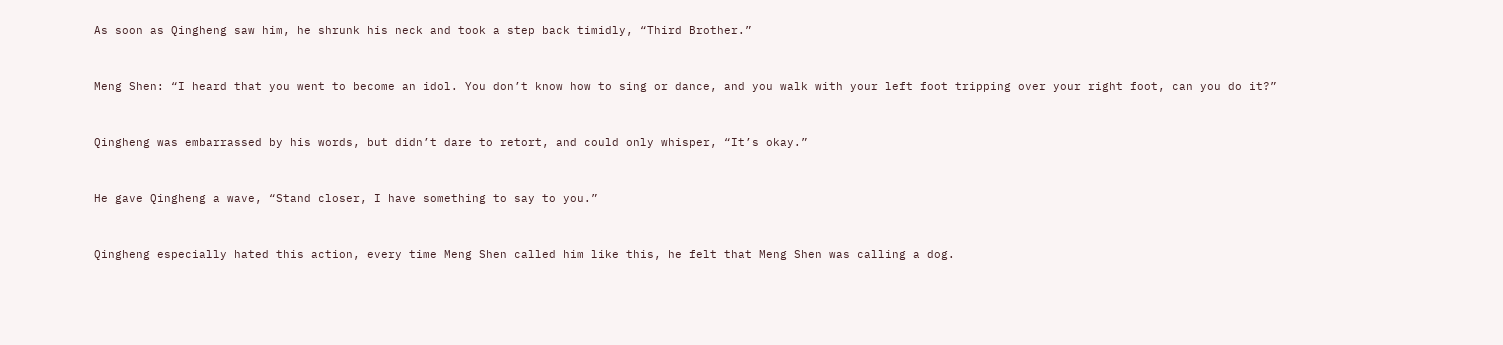As soon as Qingheng saw him, he shrunk his neck and took a step back timidly, “Third Brother.”


Meng Shen: “I heard that you went to become an idol. You don’t know how to sing or dance, and you walk with your left foot tripping over your right foot, can you do it?”


Qingheng was embarrassed by his words, but didn’t dare to retort, and could only whisper, “It’s okay.”


He gave Qingheng a wave, “Stand closer, I have something to say to you.”


Qingheng especially hated this action, every time Meng Shen called him like this, he felt that Meng Shen was calling a dog.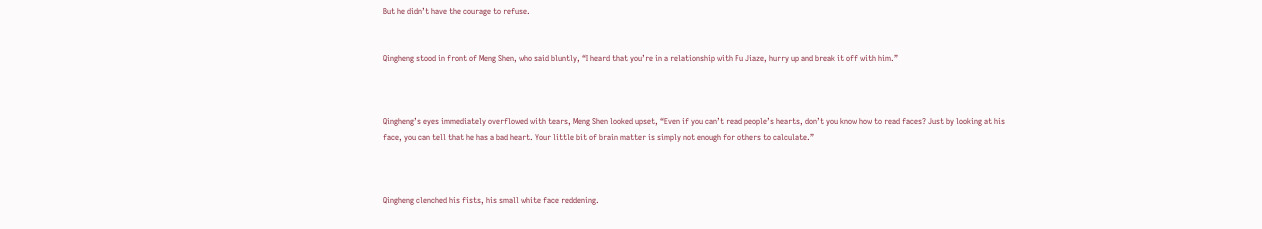But he didn’t have the courage to refuse.


Qingheng stood in front of Meng Shen, who said bluntly, “I heard that you’re in a relationship with Fu Jiaze, hurry up and break it off with him.”



Qingheng’s eyes immediately overflowed with tears, Meng Shen looked upset, “Even if you can’t read people’s hearts, don’t you know how to read faces? Just by looking at his face, you can tell that he has a bad heart. Your little bit of brain matter is simply not enough for others to calculate.”



Qingheng clenched his fists, his small white face reddening.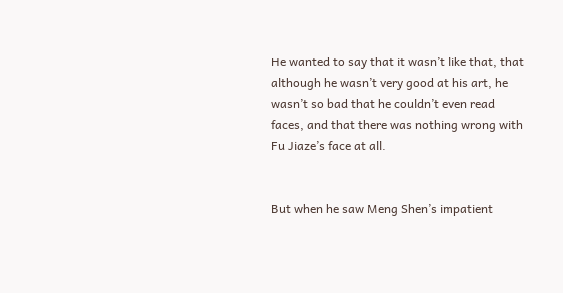He wanted to say that it wasn’t like that, that although he wasn’t very good at his art, he wasn’t so bad that he couldn’t even read faces, and that there was nothing wrong with Fu Jiaze’s face at all.


But when he saw Meng Shen’s impatient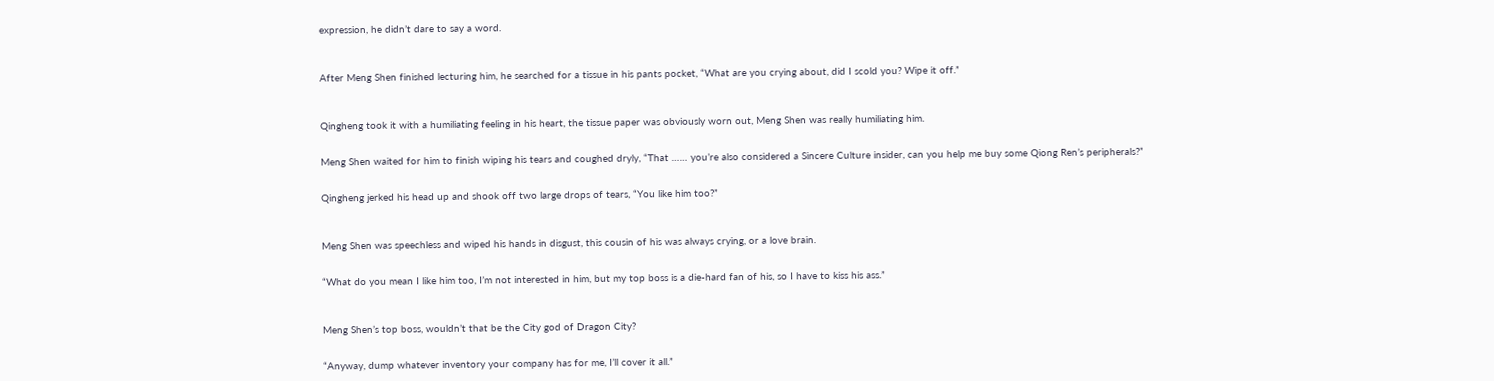expression, he didn’t dare to say a word.



After Meng Shen finished lecturing him, he searched for a tissue in his pants pocket, “What are you crying about, did I scold you? Wipe it off.”



Qingheng took it with a humiliating feeling in his heart, the tissue paper was obviously worn out, Meng Shen was really humiliating him.


Meng Shen waited for him to finish wiping his tears and coughed dryly, “That …… you’re also considered a Sincere Culture insider, can you help me buy some Qiong Ren’s peripherals?”


Qingheng jerked his head up and shook off two large drops of tears, “You like him too?”



Meng Shen was speechless and wiped his hands in disgust, this cousin of his was always crying, or a love brain.


“What do you mean I like him too, I’m not interested in him, but my top boss is a die-hard fan of his, so I have to kiss his ass.”



Meng Shen’s top boss, wouldn’t that be the City god of Dragon City?


“Anyway, dump whatever inventory your company has for me, I’ll cover it all.”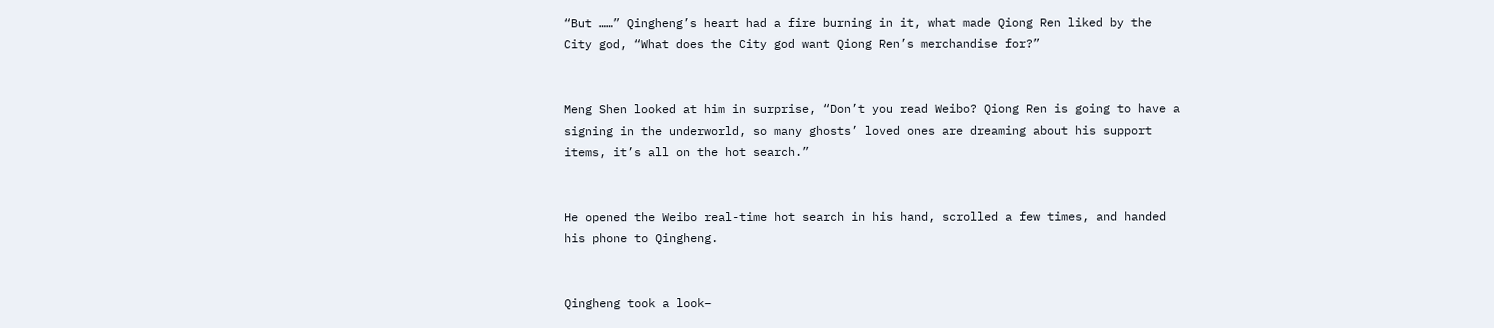“But ……” Qingheng’s heart had a fire burning in it, what made Qiong Ren liked by the City god, “What does the City god want Qiong Ren’s merchandise for?”


Meng Shen looked at him in surprise, “Don’t you read Weibo? Qiong Ren is going to have a signing in the underworld, so many ghosts’ loved ones are dreaming about his support items, it’s all on the hot search.”


He opened the Weibo real-time hot search in his hand, scrolled a few times, and handed his phone to Qingheng.


Qingheng took a look–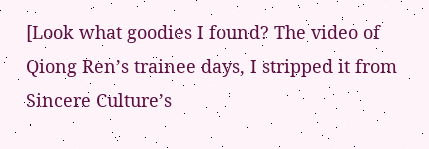[Look what goodies I found? The video of Qiong Ren’s trainee days, I stripped it from Sincere Culture’s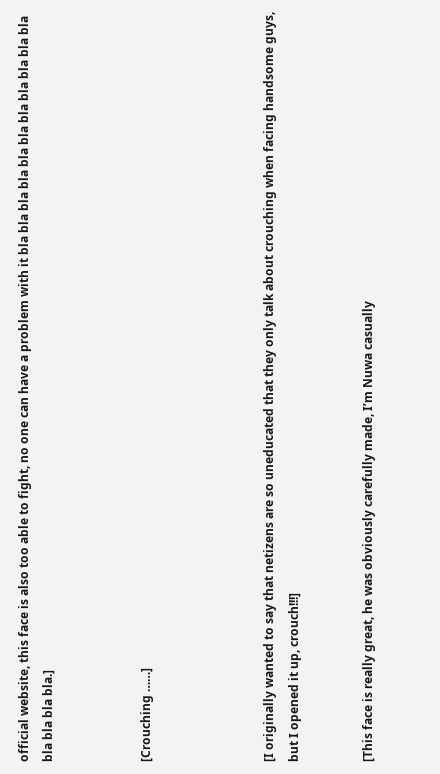official website, this face is also too able to fight, no one can have a problem with it bla bla bla bla bla bla bla bla bla bla bla bla bla bla bla.]



[Crouching ……]




[I originally wanted to say that netizens are so uneducated that they only talk about crouching when facing handsome guys, but I opened it up, crouch!!!]


[This face is really great, he was obviously carefully made, I’m Nuwa casually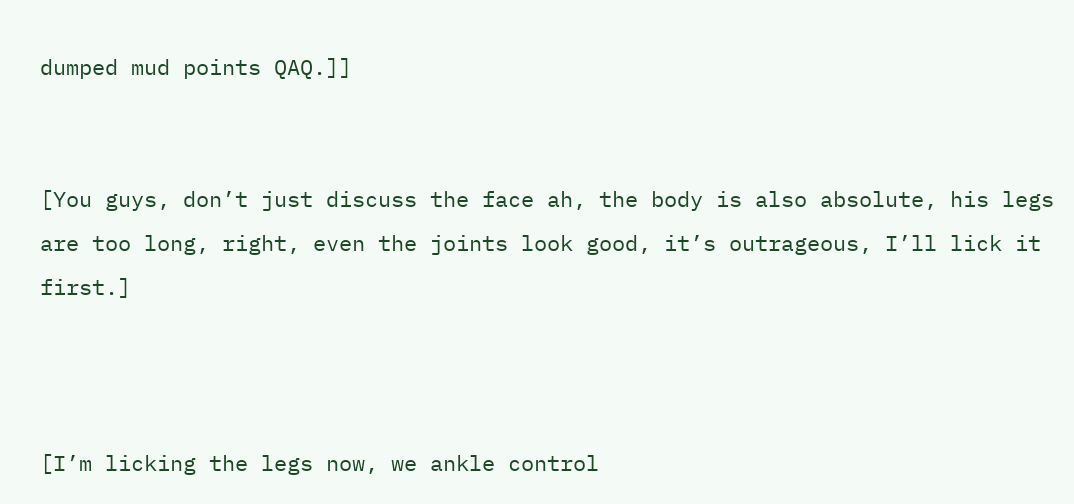dumped mud points QAQ.]]


[You guys, don’t just discuss the face ah, the body is also absolute, his legs are too long, right, even the joints look good, it’s outrageous, I’ll lick it first.]



[I’m licking the legs now, we ankle control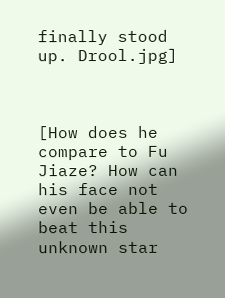finally stood up. Drool.jpg]



[How does he compare to Fu Jiaze? How can his face not even be able to beat this unknown star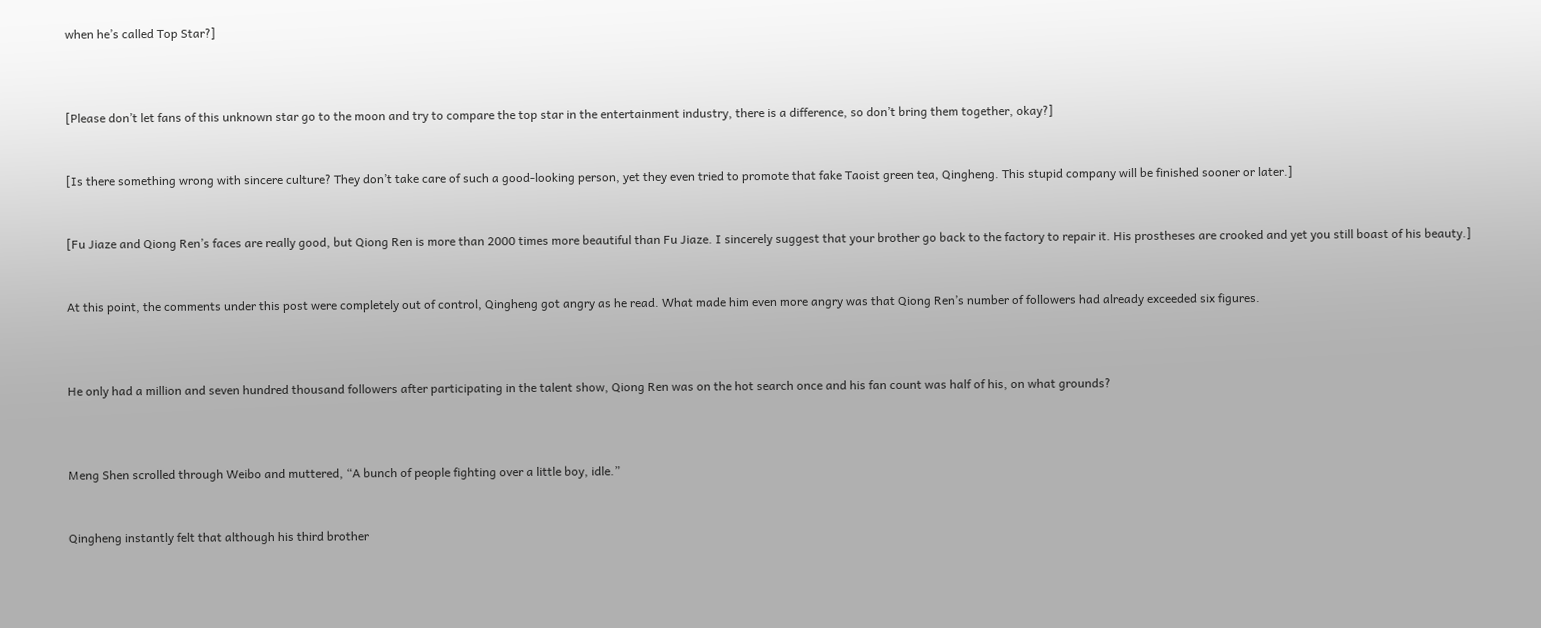when he’s called Top Star?]



[Please don’t let fans of this unknown star go to the moon and try to compare the top star in the entertainment industry, there is a difference, so don’t bring them together, okay?]


[Is there something wrong with sincere culture? They don’t take care of such a good-looking person, yet they even tried to promote that fake Taoist green tea, Qingheng. This stupid company will be finished sooner or later.]


[Fu Jiaze and Qiong Ren’s faces are really good, but Qiong Ren is more than 2000 times more beautiful than Fu Jiaze. I sincerely suggest that your brother go back to the factory to repair it. His prostheses are crooked and yet you still boast of his beauty.]


At this point, the comments under this post were completely out of control, Qingheng got angry as he read. What made him even more angry was that Qiong Ren’s number of followers had already exceeded six figures.



He only had a million and seven hundred thousand followers after participating in the talent show, Qiong Ren was on the hot search once and his fan count was half of his, on what grounds?



Meng Shen scrolled through Weibo and muttered, “A bunch of people fighting over a little boy, idle.”


Qingheng instantly felt that although his third brother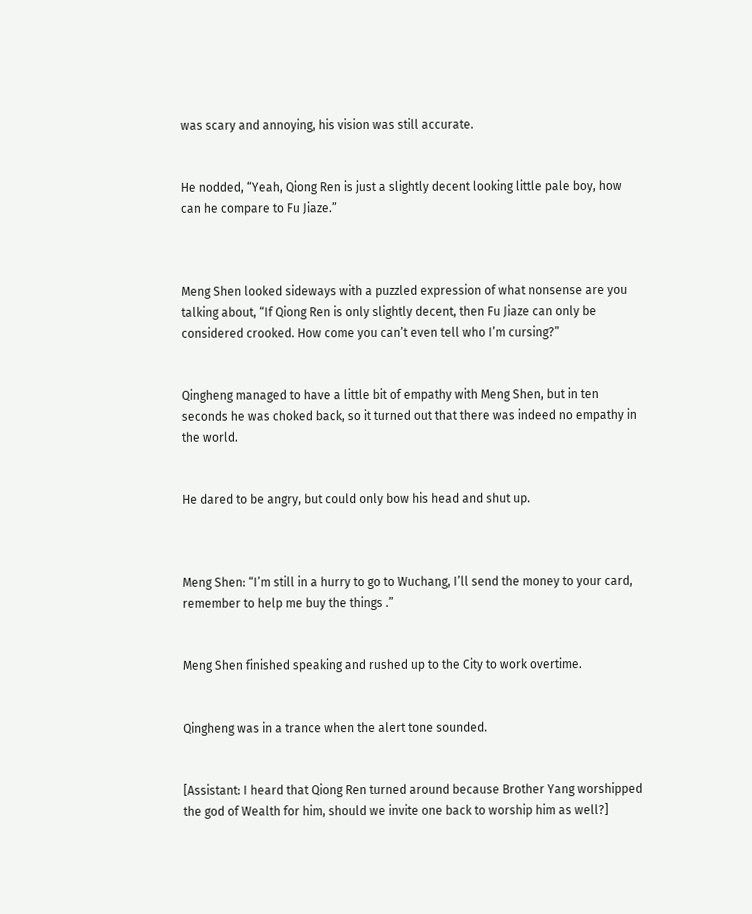was scary and annoying, his vision was still accurate.


He nodded, “Yeah, Qiong Ren is just a slightly decent looking little pale boy, how can he compare to Fu Jiaze.”



Meng Shen looked sideways with a puzzled expression of what nonsense are you talking about, “If Qiong Ren is only slightly decent, then Fu Jiaze can only be considered crooked. How come you can’t even tell who I’m cursing?”


Qingheng managed to have a little bit of empathy with Meng Shen, but in ten seconds he was choked back, so it turned out that there was indeed no empathy in the world.


He dared to be angry, but could only bow his head and shut up.



Meng Shen: “I’m still in a hurry to go to Wuchang, I’ll send the money to your card, remember to help me buy the things .”


Meng Shen finished speaking and rushed up to the City to work overtime.


Qingheng was in a trance when the alert tone sounded.


[Assistant: I heard that Qiong Ren turned around because Brother Yang worshipped the god of Wealth for him, should we invite one back to worship him as well?]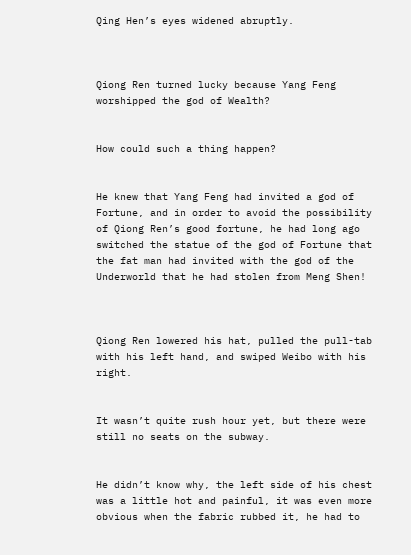Qing Hen’s eyes widened abruptly.



Qiong Ren turned lucky because Yang Feng worshipped the god of Wealth?


How could such a thing happen?


He knew that Yang Feng had invited a god of Fortune, and in order to avoid the possibility of Qiong Ren’s good fortune, he had long ago switched the statue of the god of Fortune that the fat man had invited with the god of the Underworld that he had stolen from Meng Shen!



Qiong Ren lowered his hat, pulled the pull-tab with his left hand, and swiped Weibo with his right.


It wasn’t quite rush hour yet, but there were still no seats on the subway.


He didn’t know why, the left side of his chest was a little hot and painful, it was even more obvious when the fabric rubbed it, he had to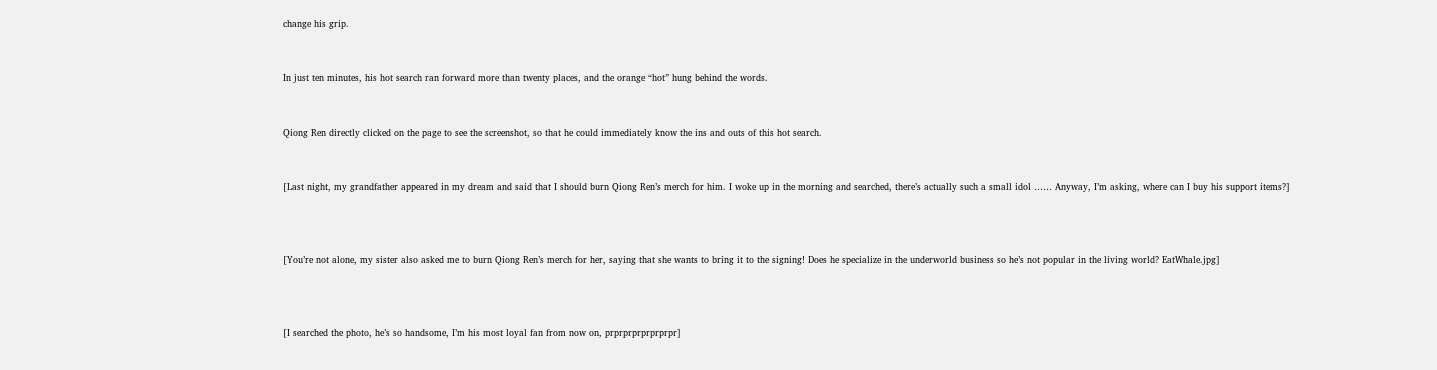change his grip.


In just ten minutes, his hot search ran forward more than twenty places, and the orange “hot” hung behind the words.


Qiong Ren directly clicked on the page to see the screenshot, so that he could immediately know the ins and outs of this hot search.


[Last night, my grandfather appeared in my dream and said that I should burn Qiong Ren’s merch for him. I woke up in the morning and searched, there’s actually such a small idol …… Anyway, I’m asking, where can I buy his support items?]



[You’re not alone, my sister also asked me to burn Qiong Ren’s merch for her, saying that she wants to bring it to the signing! Does he specialize in the underworld business so he’s not popular in the living world? EatWhale.jpg]



[I searched the photo, he’s so handsome, I’m his most loyal fan from now on, prprprprprprprpr]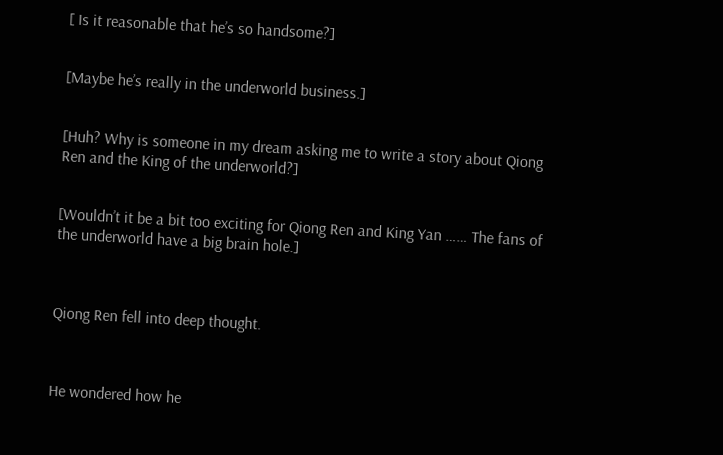[ Is it reasonable that he’s so handsome?]


[Maybe he’s really in the underworld business.]


[Huh? Why is someone in my dream asking me to write a story about Qiong Ren and the King of the underworld?]


[Wouldn’t it be a bit too exciting for Qiong Ren and King Yan …… The fans of the underworld have a big brain hole.]



Qiong Ren fell into deep thought.



He wondered how he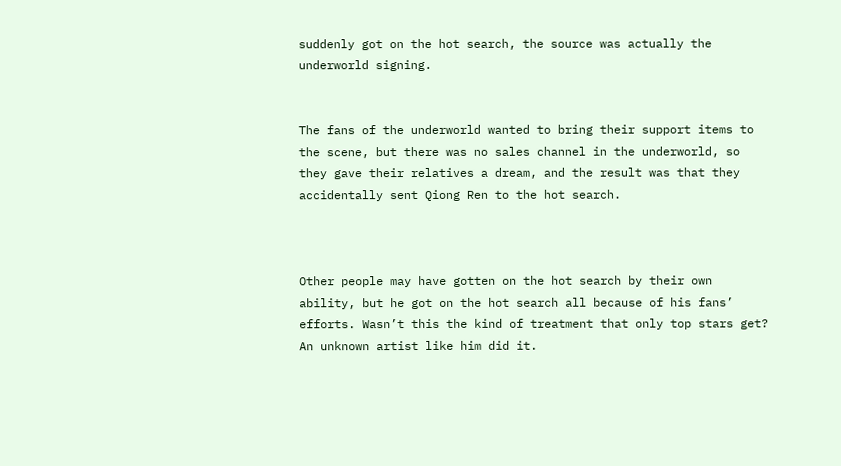suddenly got on the hot search, the source was actually the underworld signing.


The fans of the underworld wanted to bring their support items to the scene, but there was no sales channel in the underworld, so they gave their relatives a dream, and the result was that they accidentally sent Qiong Ren to the hot search.



Other people may have gotten on the hot search by their own ability, but he got on the hot search all because of his fans’ efforts. Wasn’t this the kind of treatment that only top stars get? An unknown artist like him did it.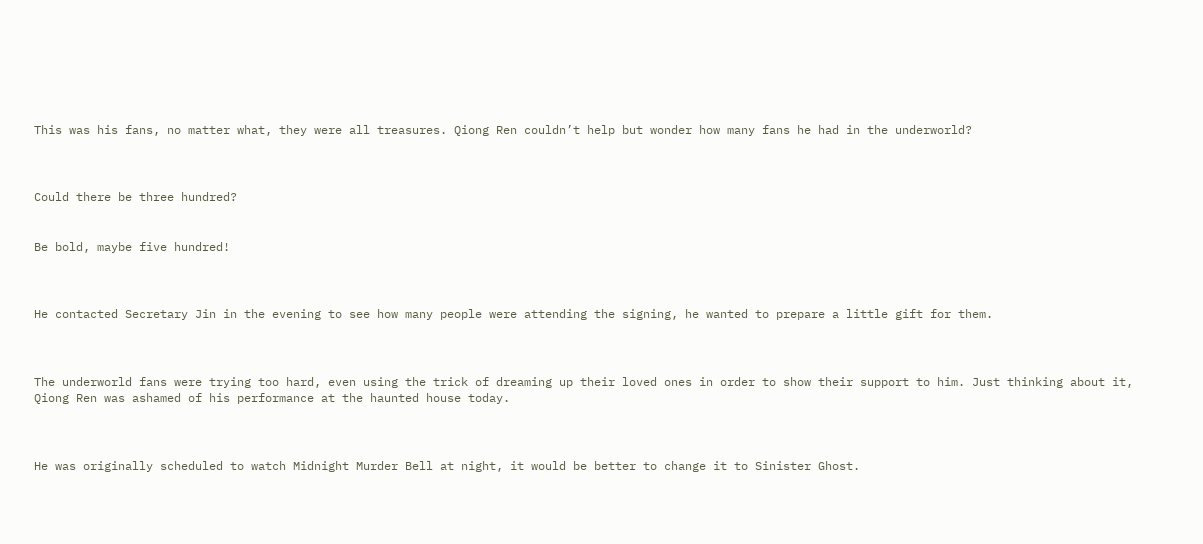This was his fans, no matter what, they were all treasures. Qiong Ren couldn’t help but wonder how many fans he had in the underworld?



Could there be three hundred?


Be bold, maybe five hundred!



He contacted Secretary Jin in the evening to see how many people were attending the signing, he wanted to prepare a little gift for them.



The underworld fans were trying too hard, even using the trick of dreaming up their loved ones in order to show their support to him. Just thinking about it, Qiong Ren was ashamed of his performance at the haunted house today.



He was originally scheduled to watch Midnight Murder Bell at night, it would be better to change it to Sinister Ghost.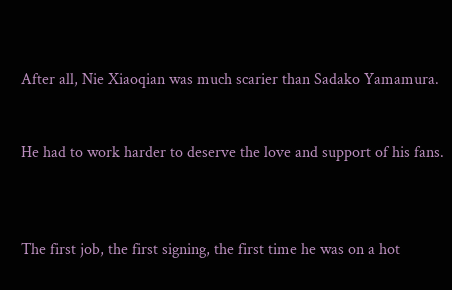After all, Nie Xiaoqian was much scarier than Sadako Yamamura.


He had to work harder to deserve the love and support of his fans.



The first job, the first signing, the first time he was on a hot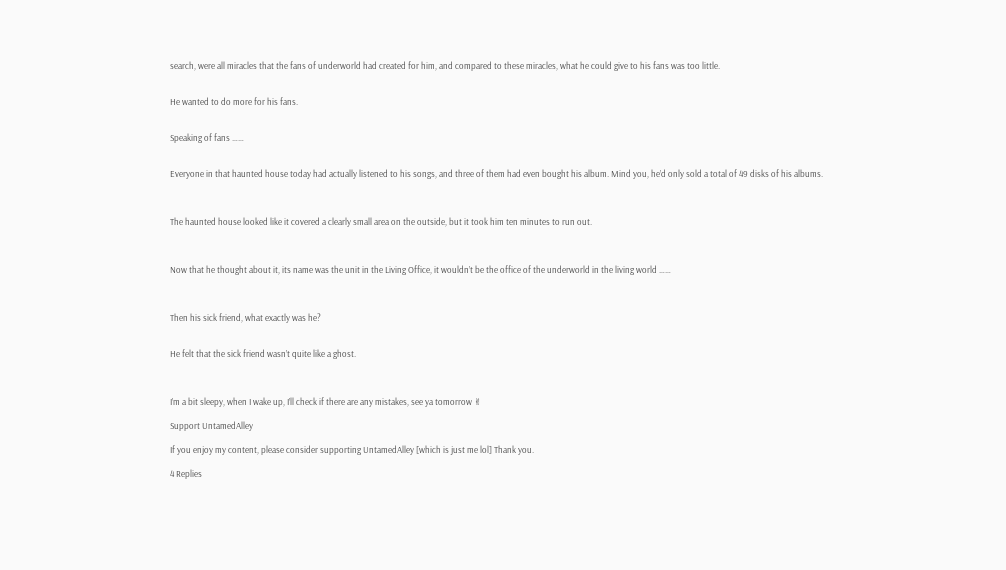search, were all miracles that the fans of underworld had created for him, and compared to these miracles, what he could give to his fans was too little.


He wanted to do more for his fans.


Speaking of fans ……


Everyone in that haunted house today had actually listened to his songs, and three of them had even bought his album. Mind you, he’d only sold a total of 49 disks of his albums.



The haunted house looked like it covered a clearly small area on the outside, but it took him ten minutes to run out.



Now that he thought about it, its name was the unit in the Living Office, it wouldn’t be the office of the underworld in the living world ……



Then his sick friend, what exactly was he?


He felt that the sick friend wasn’t quite like a ghost.



I’m a bit sleepy, when I wake up, I’ll check if there are any mistakes, see ya tomorrow ✌

Support UntamedAlley

If you enjoy my content, please consider supporting UntamedAlley [which is just me lol] Thank you.

4 Replies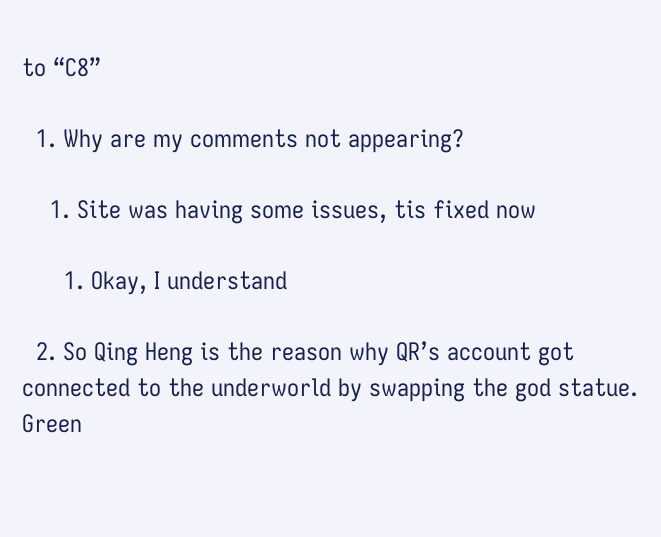to “C8”

  1. Why are my comments not appearing?

    1. Site was having some issues, tis fixed now

      1. Okay, I understand

  2. So Qing Heng is the reason why QR’s account got connected to the underworld by swapping the god statue. Green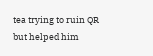tea trying to ruin QR but helped him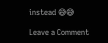instead 😅😅

Leave a Comment